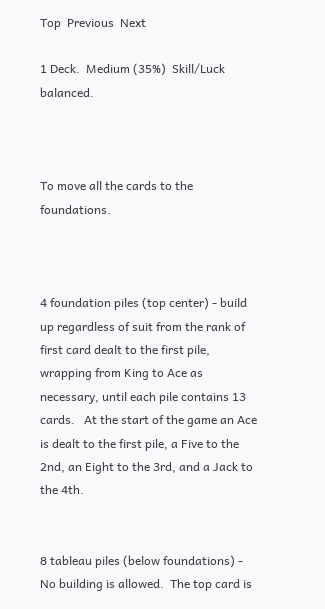Top  Previous  Next

1 Deck.  Medium (35%)  Skill/Luck balanced.



To move all the cards to the foundations.



4 foundation piles (top center) - build up regardless of suit from the rank of first card dealt to the first pile, wrapping from King to Ace as necessary, until each pile contains 13 cards.   At the start of the game an Ace is dealt to the first pile, a Five to the 2nd, an Eight to the 3rd, and a Jack to the 4th.


8 tableau piles (below foundations) - No building is allowed.  The top card is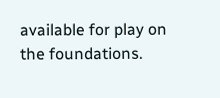available for play on the foundations.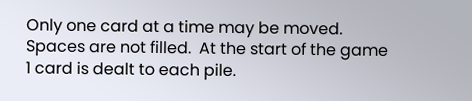Only one card at a time may be moved.  Spaces are not filled.  At the start of the game 1 card is dealt to each pile.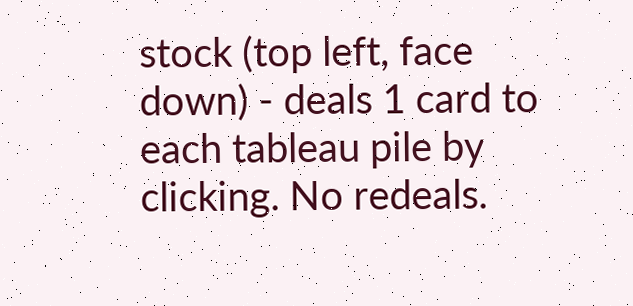stock (top left, face down) - deals 1 card to each tableau pile by clicking. No redeals.